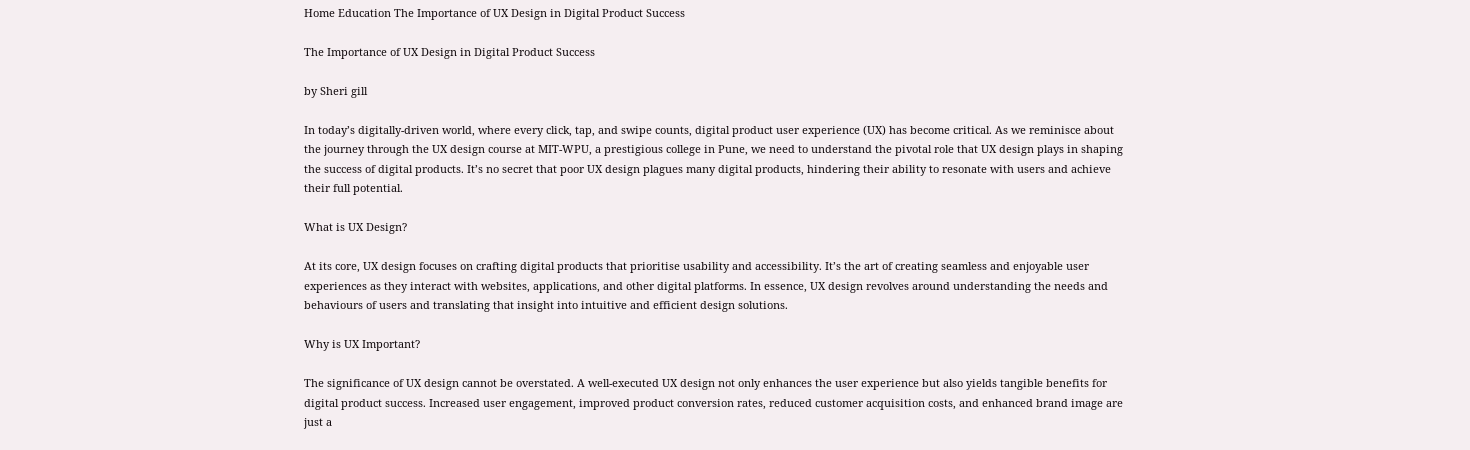Home Education The Importance of UX Design in Digital Product Success

The Importance of UX Design in Digital Product Success

by Sheri gill

In today’s digitally-driven world, where every click, tap, and swipe counts, digital product user experience (UX) has become critical. As we reminisce about the journey through the UX design course at MIT-WPU, a prestigious college in Pune, we need to understand the pivotal role that UX design plays in shaping the success of digital products. It’s no secret that poor UX design plagues many digital products, hindering their ability to resonate with users and achieve their full potential.

What is UX Design?

At its core, UX design focuses on crafting digital products that prioritise usability and accessibility. It’s the art of creating seamless and enjoyable user experiences as they interact with websites, applications, and other digital platforms. In essence, UX design revolves around understanding the needs and behaviours of users and translating that insight into intuitive and efficient design solutions.

Why is UX Important?

The significance of UX design cannot be overstated. A well-executed UX design not only enhances the user experience but also yields tangible benefits for digital product success. Increased user engagement, improved product conversion rates, reduced customer acquisition costs, and enhanced brand image are just a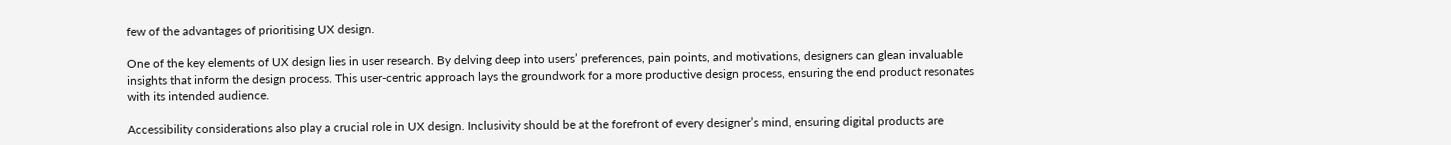few of the advantages of prioritising UX design.

One of the key elements of UX design lies in user research. By delving deep into users’ preferences, pain points, and motivations, designers can glean invaluable insights that inform the design process. This user-centric approach lays the groundwork for a more productive design process, ensuring the end product resonates with its intended audience.

Accessibility considerations also play a crucial role in UX design. Inclusivity should be at the forefront of every designer’s mind, ensuring digital products are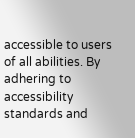accessible to users of all abilities. By adhering to accessibility standards and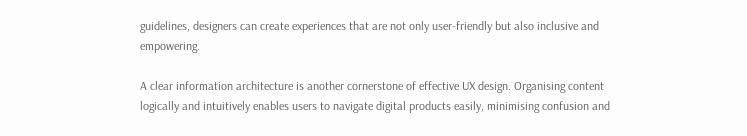guidelines, designers can create experiences that are not only user-friendly but also inclusive and empowering.

A clear information architecture is another cornerstone of effective UX design. Organising content logically and intuitively enables users to navigate digital products easily, minimising confusion and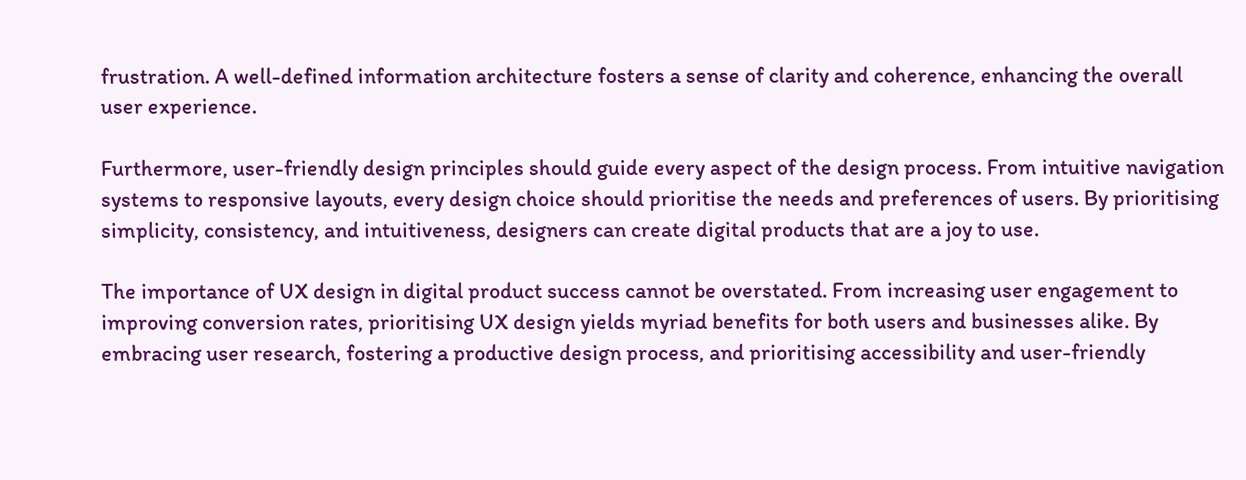frustration. A well-defined information architecture fosters a sense of clarity and coherence, enhancing the overall user experience.

Furthermore, user-friendly design principles should guide every aspect of the design process. From intuitive navigation systems to responsive layouts, every design choice should prioritise the needs and preferences of users. By prioritising simplicity, consistency, and intuitiveness, designers can create digital products that are a joy to use.

The importance of UX design in digital product success cannot be overstated. From increasing user engagement to improving conversion rates, prioritising UX design yields myriad benefits for both users and businesses alike. By embracing user research, fostering a productive design process, and prioritising accessibility and user-friendly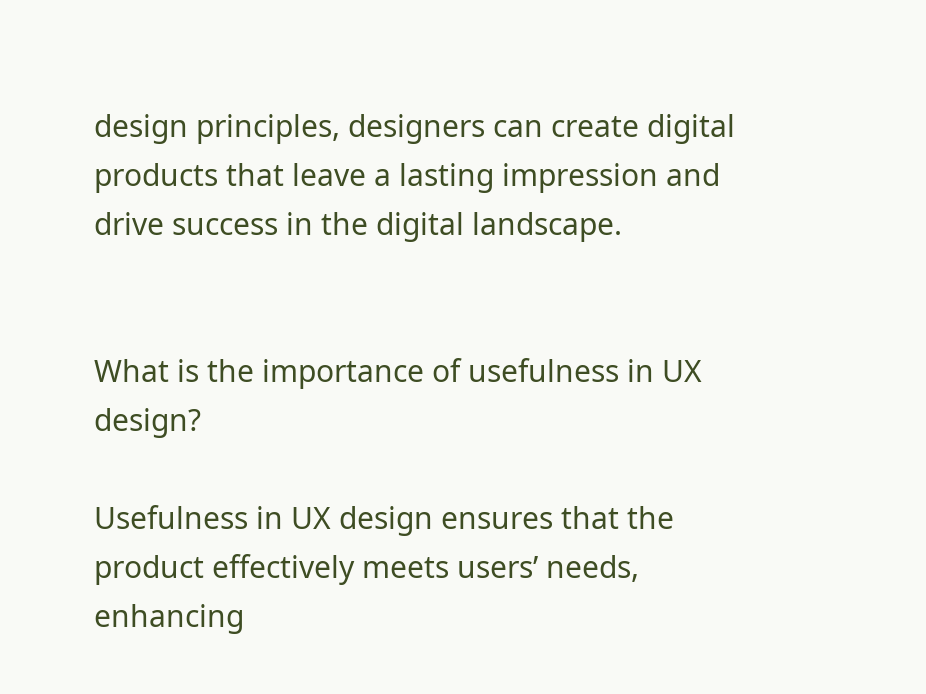design principles, designers can create digital products that leave a lasting impression and drive success in the digital landscape.


What is the importance of usefulness in UX design?

Usefulness in UX design ensures that the product effectively meets users’ needs, enhancing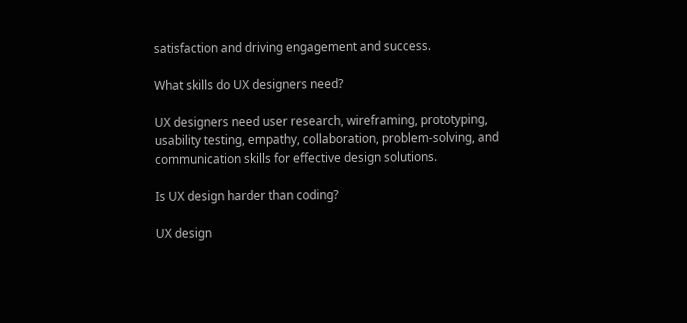satisfaction and driving engagement and success.

What skills do UX designers need?

UX designers need user research, wireframing, prototyping, usability testing, empathy, collaboration, problem-solving, and communication skills for effective design solutions.

Is UX design harder than coding?

UX design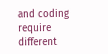and coding require different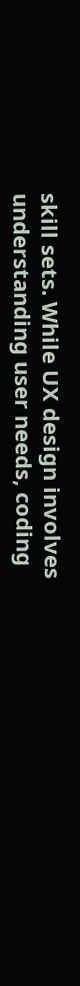skill sets. While UX design involves understanding user needs, coding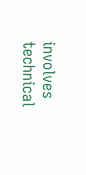involves technical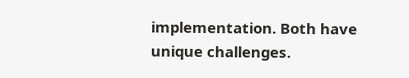implementation. Both have unique challenges.